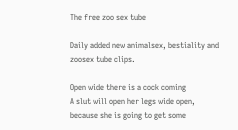The free zoo sex tube

Daily added new animalsex, bestiality and zoosex tube clips.

Open wide there is a cock coming
A slut will open her legs wide open, because she is going to get some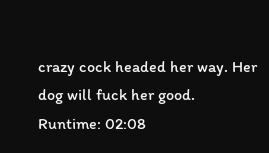crazy cock headed her way. Her dog will fuck her good.
Runtime: 02:08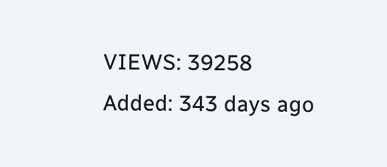VIEWS: 39258
Added: 343 days ago